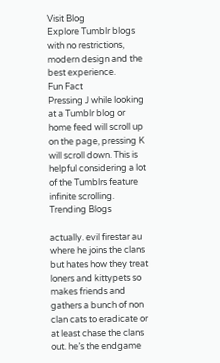Visit Blog
Explore Tumblr blogs with no restrictions, modern design and the best experience.
Fun Fact
Pressing J while looking at a Tumblr blog or home feed will scroll up on the page, pressing K will scroll down. This is helpful considering a lot of the Tumblrs feature infinite scrolling.
Trending Blogs

actually. evil firestar au where he joins the clans but hates how they treat loners and kittypets so makes friends and gathers a bunch of non clan cats to eradicate or at least chase the clans out. he’s the endgame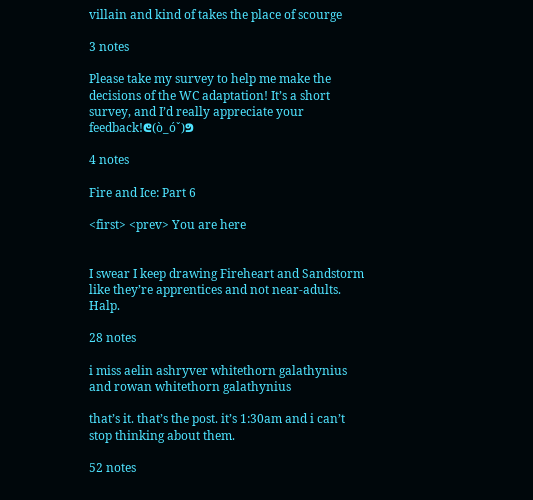villain and kind of takes the place of scourge

3 notes

Please take my survey to help me make the decisions of the WC adaptation! It’s a short survey, and I’d really appreciate your feedback!ᕦ(ò_óˇ)ᕤ

4 notes

Fire and Ice: Part 6

<first> <prev> You are here


I swear I keep drawing Fireheart and Sandstorm like they’re apprentices and not near-adults. Halp.

28 notes

i miss aelin ashryver whitethorn galathynius and rowan whitethorn galathynius

that’s it. that’s the post. it’s 1:30am and i can’t stop thinking about them.

52 notes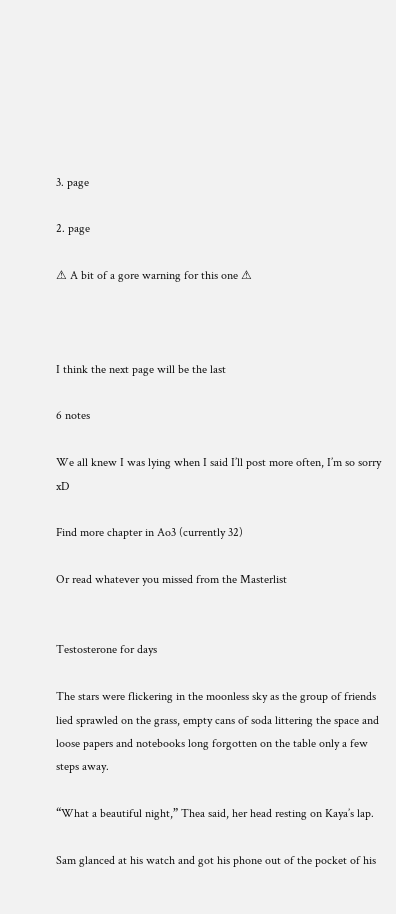3. page

2. page

⚠ A bit of a gore warning for this one ⚠



I think the next page will be the last

6 notes

We all knew I was lying when I said I’ll post more often, I’m so sorry xD

Find more chapter in Ao3 (currently 32)

Or read whatever you missed from the Masterlist


Testosterone for days

The stars were flickering in the moonless sky as the group of friends lied sprawled on the grass, empty cans of soda littering the space and loose papers and notebooks long forgotten on the table only a few steps away.

“What a beautiful night,” Thea said, her head resting on Kaya’s lap.

Sam glanced at his watch and got his phone out of the pocket of his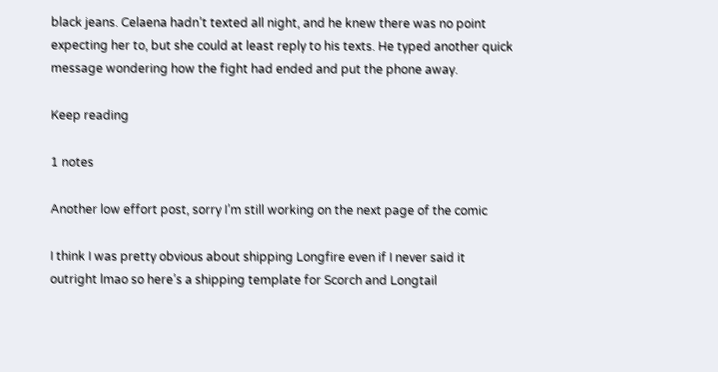black jeans. Celaena hadn’t texted all night, and he knew there was no point expecting her to, but she could at least reply to his texts. He typed another quick message wondering how the fight had ended and put the phone away.

Keep reading

1 notes

Another low effort post, sorry I’m still working on the next page of the comic

I think I was pretty obvious about shipping Longfire even if I never said it outright lmao so here’s a shipping template for Scorch and Longtail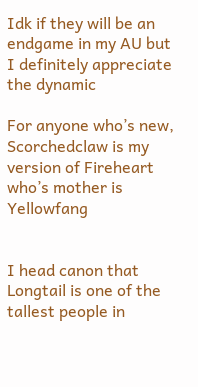Idk if they will be an endgame in my AU but I definitely appreciate the dynamic

For anyone who’s new, Scorchedclaw is my version of Fireheart who’s mother is Yellowfang


I head canon that Longtail is one of the tallest people in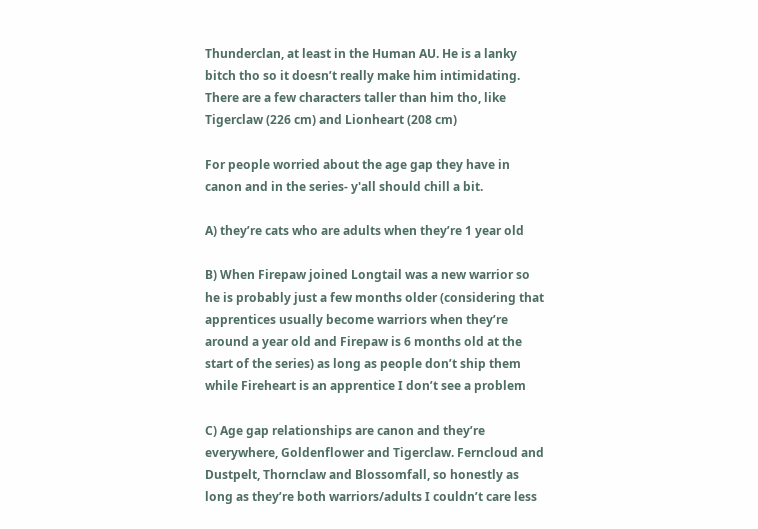Thunderclan, at least in the Human AU. He is a lanky bitch tho so it doesn’t really make him intimidating. There are a few characters taller than him tho, like Tigerclaw (226 cm) and Lionheart (208 cm)

For people worried about the age gap they have in canon and in the series- y'all should chill a bit.

A) they’re cats who are adults when they’re 1 year old

B) When Firepaw joined Longtail was a new warrior so he is probably just a few months older (considering that apprentices usually become warriors when they’re around a year old and Firepaw is 6 months old at the start of the series) as long as people don’t ship them while Fireheart is an apprentice I don’t see a problem

C) Age gap relationships are canon and they’re everywhere, Goldenflower and Tigerclaw. Ferncloud and Dustpelt, Thornclaw and Blossomfall, so honestly as long as they’re both warriors/adults I couldn’t care less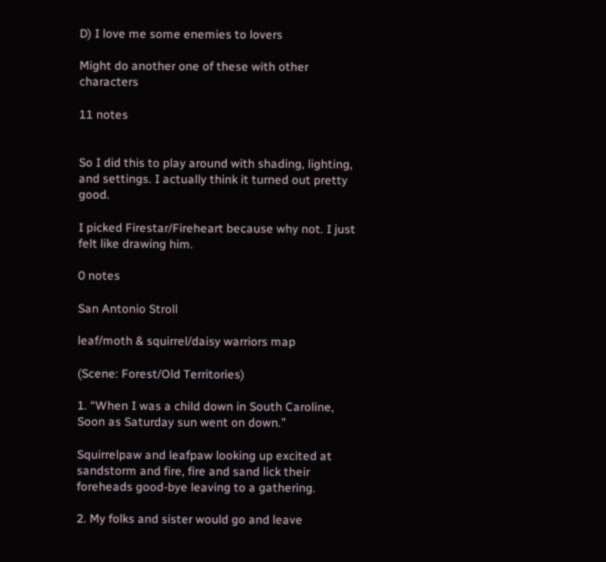D) I love me some enemies to lovers

Might do another one of these with other characters

11 notes


So I did this to play around with shading, lighting, and settings. I actually think it turned out pretty good.

I picked Firestar/Fireheart because why not. I just felt like drawing him.

0 notes

San Antonio Stroll

leaf/moth & squirrel/daisy warriors map

(Scene: Forest/Old Territories)

1. “When I was a child down in South Caroline, Soon as Saturday sun went on down.”

Squirrelpaw and leafpaw looking up excited at sandstorm and fire, fire and sand lick their foreheads good-bye leaving to a gathering.

2. My folks and sister would go and leave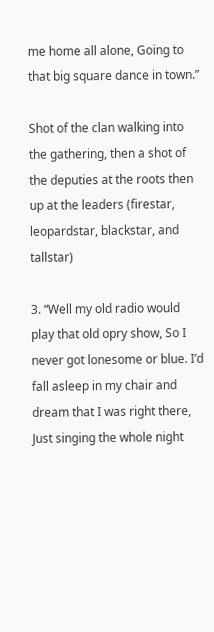me home all alone, Going to that big square dance in town.”

Shot of the clan walking into the gathering, then a shot of the deputies at the roots then up at the leaders (firestar, leopardstar, blackstar, and tallstar)

3. “Well my old radio would play that old opry show, So I never got lonesome or blue. I’d fall asleep in my chair and dream that I was right there, Just singing the whole night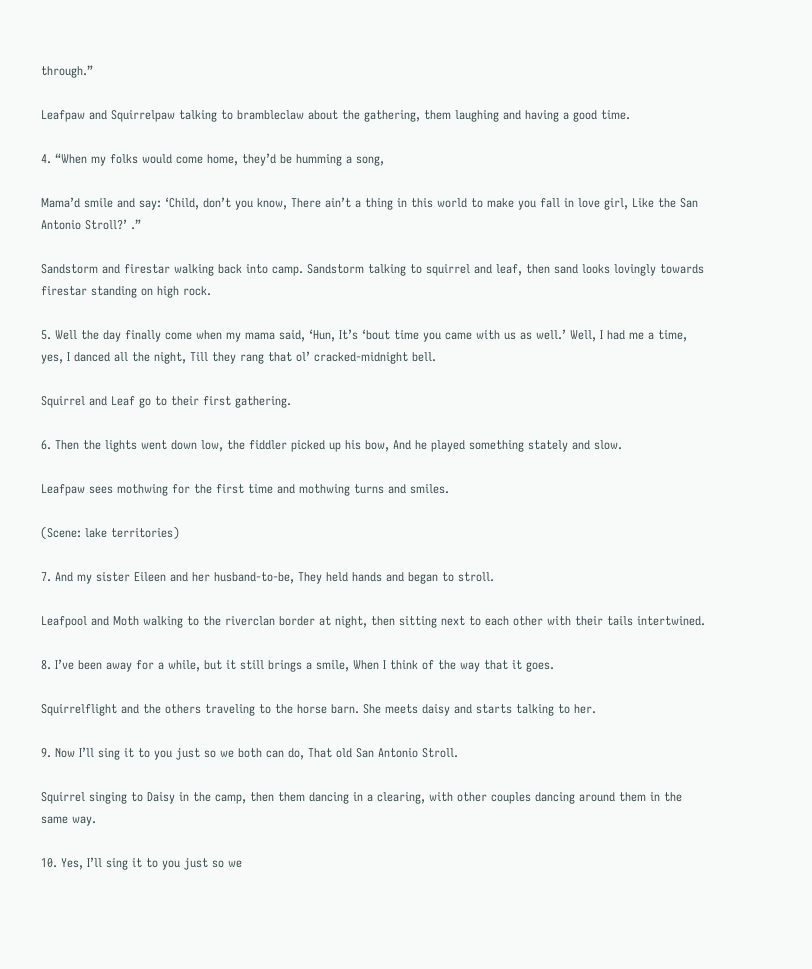through.”

Leafpaw and Squirrelpaw talking to brambleclaw about the gathering, them laughing and having a good time.

4. “When my folks would come home, they’d be humming a song,

Mama’d smile and say: ‘Child, don’t you know, There ain’t a thing in this world to make you fall in love girl, Like the San Antonio Stroll?’ .”

Sandstorm and firestar walking back into camp. Sandstorm talking to squirrel and leaf, then sand looks lovingly towards firestar standing on high rock.

5. Well the day finally come when my mama said, ‘Hun, It’s ‘bout time you came with us as well.’ Well, I had me a time, yes, I danced all the night, Till they rang that ol’ cracked-midnight bell.

Squirrel and Leaf go to their first gathering.

6. Then the lights went down low, the fiddler picked up his bow, And he played something stately and slow.

Leafpaw sees mothwing for the first time and mothwing turns and smiles.

(Scene: lake territories)

7. And my sister Eileen and her husband-to-be, They held hands and began to stroll.

Leafpool and Moth walking to the riverclan border at night, then sitting next to each other with their tails intertwined.

8. I’ve been away for a while, but it still brings a smile, When I think of the way that it goes.

Squirrelflight and the others traveling to the horse barn. She meets daisy and starts talking to her.

9. Now I’ll sing it to you just so we both can do, That old San Antonio Stroll.

Squirrel singing to Daisy in the camp, then them dancing in a clearing, with other couples dancing around them in the same way.

10. Yes, I’ll sing it to you just so we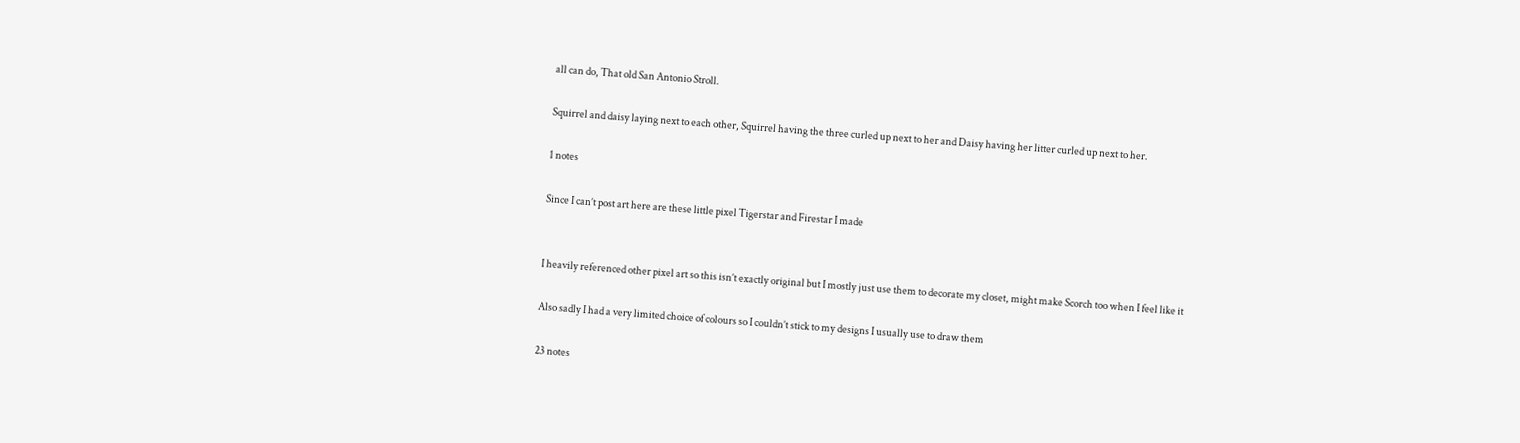all can do, That old San Antonio Stroll.

Squirrel and daisy laying next to each other, Squirrel having the three curled up next to her and Daisy having her litter curled up next to her.

1 notes

Since I can’t post art here are these little pixel Tigerstar and Firestar I made


I heavily referenced other pixel art so this isn’t exactly original but I mostly just use them to decorate my closet, might make Scorch too when I feel like it

Also sadly I had a very limited choice of colours so I couldn’t stick to my designs I usually use to draw them

23 notes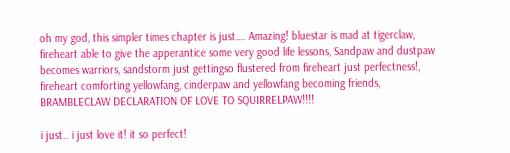oh my god, this simpler times chapter is just…. Amazing! bluestar is mad at tigerclaw, fireheart able to give the apperantice some very good life lessons, Sandpaw and dustpaw becomes warriors, sandstorm just gettingso flustered from fireheart just perfectness!, fireheart comforting yellowfang, cinderpaw and yellowfang becoming friends, BRAMBLECLAW DECLARATION OF LOVE TO SQUIRRELPAW!!!!

i just.. i just love it! it so perfect!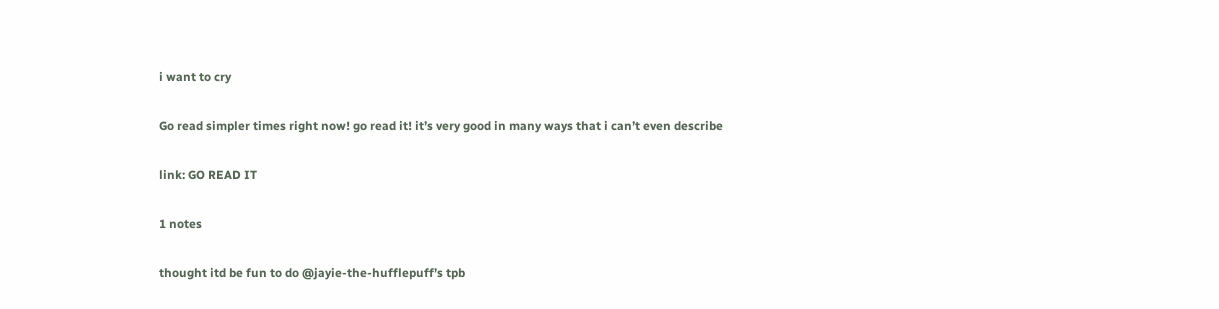i want to cry

Go read simpler times right now! go read it! it’s very good in many ways that i can’t even describe

link: GO READ IT

1 notes

thought itd be fun to do @jayie-the-hufflepuff’s tpb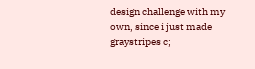design challenge with my own, since i just made graystripes c;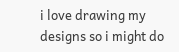i love drawing my designs so i might do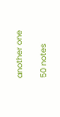another one

50 notes